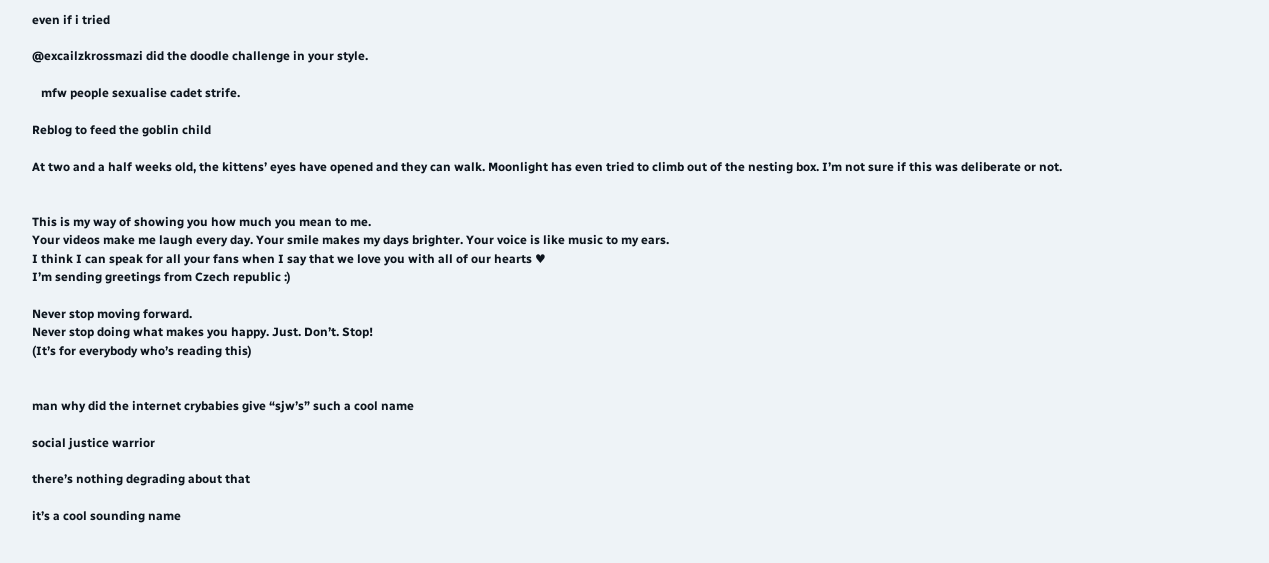even if i tried

@excailzkrossmazi did the doodle challenge in your style.

   mfw people sexualise cadet strife.

Reblog to feed the goblin child

At two and a half weeks old, the kittens’ eyes have opened and they can walk. Moonlight has even tried to climb out of the nesting box. I’m not sure if this was deliberate or not.


This is my way of showing you how much you mean to me.
Your videos make me laugh every day. Your smile makes my days brighter. Your voice is like music to my ears.
I think I can speak for all your fans when I say that we love you with all of our hearts ♥
I’m sending greetings from Czech republic :)

Never stop moving forward.
Never stop doing what makes you happy. Just. Don’t. Stop!
(It’s for everybody who’s reading this)


man why did the internet crybabies give “sjw’s” such a cool name

social justice warrior

there’s nothing degrading about that

it’s a cool sounding name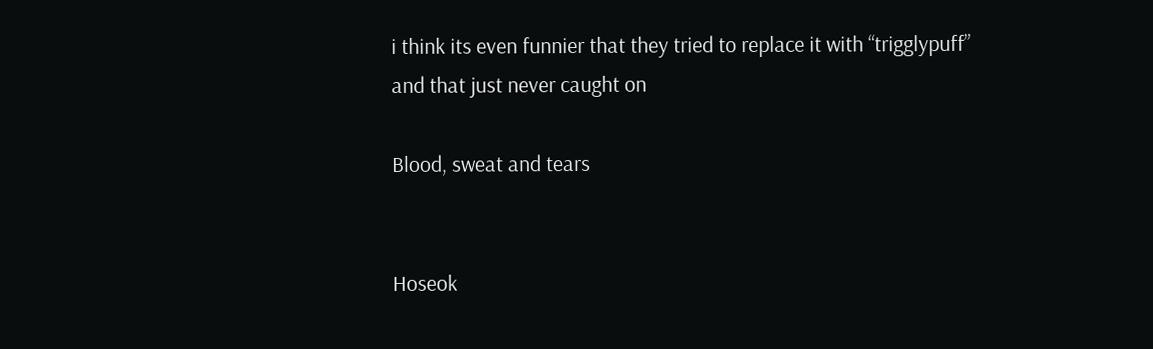i think its even funnier that they tried to replace it with “trigglypuff” and that just never caught on

Blood, sweat and tears


Hoseok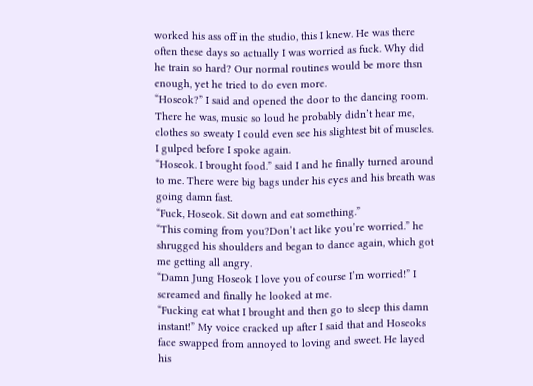worked his ass off in the studio, this I knew. He was there often these days so actually I was worried as fuck. Why did he train so hard? Our normal routines would be more thsn enough, yet he tried to do even more.
“Hoseok?” I said and opened the door to the dancing room. There he was, music so loud he probably didn’t hear me, clothes so sweaty I could even see his slightest bit of muscles. I gulped before I spoke again.
“Hoseok. I brought food.” said I and he finally turned around to me. There were big bags under his eyes and his breath was going damn fast.
“Fuck, Hoseok. Sit down and eat something.”
“This coming from you?Don’t act like you’re worried.” he shrugged his shoulders and began to dance again, which got me getting all angry.
“Damn Jung Hoseok I love you of course I’m worried!” I screamed and finally he looked at me.
“Fucking eat what I brought and then go to sleep this damn instant!” My voice cracked up after I said that and Hoseoks face swapped from annoyed to loving and sweet. He layed his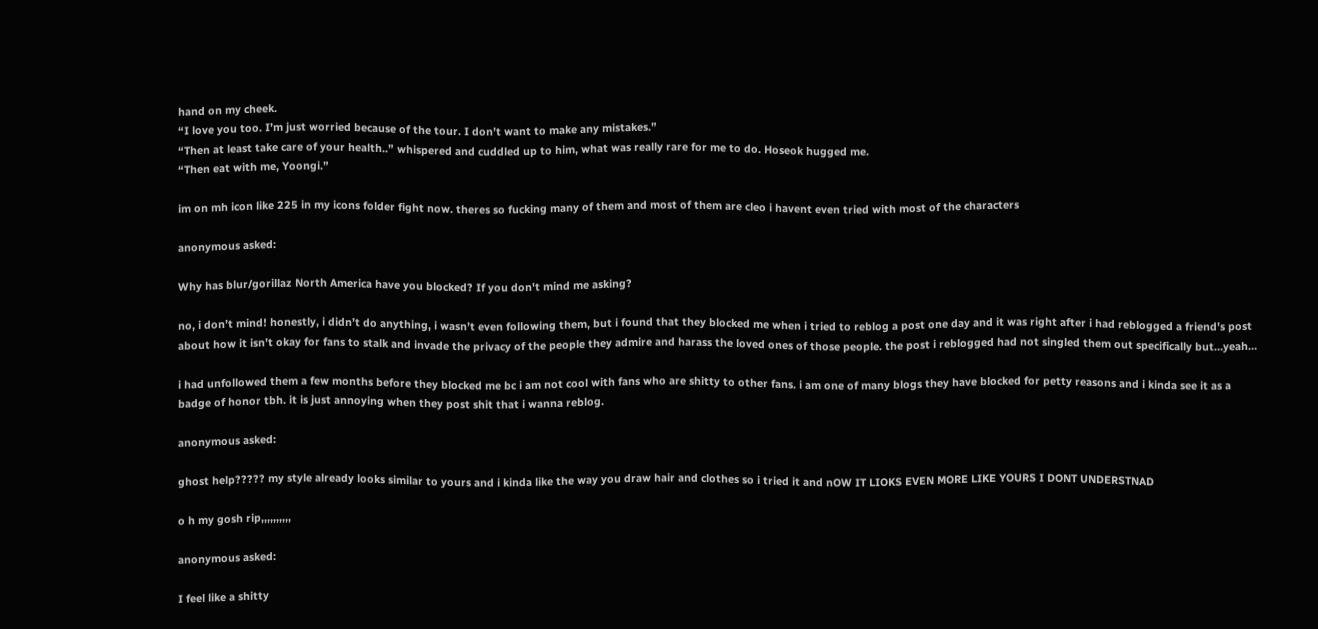hand on my cheek.
“I love you too. I’m just worried because of the tour. I don’t want to make any mistakes.”
“Then at least take care of your health..” whispered and cuddled up to him, what was really rare for me to do. Hoseok hugged me.
“Then eat with me, Yoongi.”

im on mh icon like 225 in my icons folder fight now. theres so fucking many of them and most of them are cleo i havent even tried with most of the characters

anonymous asked:

Why has blur/gorillaz North America have you blocked? If you don't mind me asking?

no, i don’t mind! honestly, i didn’t do anything, i wasn’t even following them, but i found that they blocked me when i tried to reblog a post one day and it was right after i had reblogged a friend’s post about how it isn’t okay for fans to stalk and invade the privacy of the people they admire and harass the loved ones of those people. the post i reblogged had not singled them out specifically but…yeah…

i had unfollowed them a few months before they blocked me bc i am not cool with fans who are shitty to other fans. i am one of many blogs they have blocked for petty reasons and i kinda see it as a badge of honor tbh. it is just annoying when they post shit that i wanna reblog.

anonymous asked:

ghost help????? my style already looks similar to yours and i kinda like the way you draw hair and clothes so i tried it and nOW IT LIOKS EVEN MORE LIKE YOURS I DONT UNDERSTNAD

o h my gosh rip,,,,,,,,,,

anonymous asked:

I feel like a shitty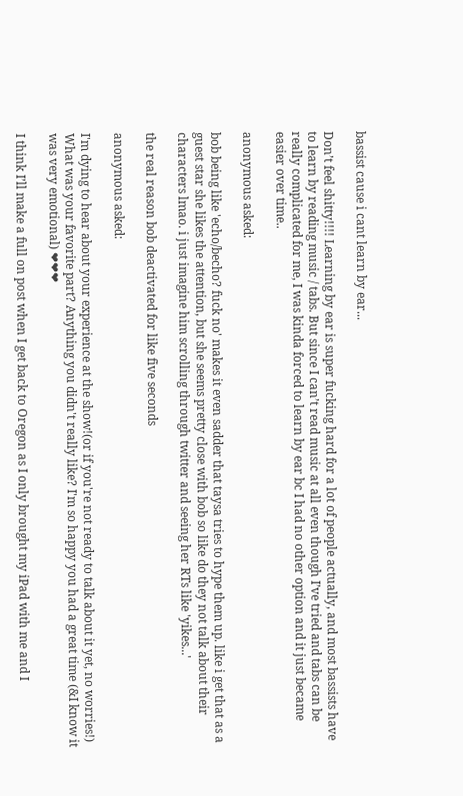bassist cause i cant learn by ear...

Don’t feel shitty!!!! Learning by ear is super fucking hard for a lot of people actually, and most bassists have to learn by reading music / tabs. But since I can’t read music at all even though I’ve tried and tabs can be really complicated for me, I was kinda forced to learn by ear bc I had no other option and it just became easier over time..

anonymous asked:

bob being like 'echo/becho? fuck no' makes it even sadder that taysa tries to hype them up. like i get that as a guest star she likes the attention, but she seems pretty close with bob so like do they not talk about their characters lmao. i just imagine him scrolling through twitter and seeing her RTs like 'yikes...'

the real reason bob deactivated for like five seconds

anonymous asked:

I'm dying to hear about your experience at the show!(or if you're not ready to talk about it yet, no worries!) What was your favorite part? Anything you didn't really like? I'm so happy you had a great time (&I know it was very emotional) ❤❤❤

I think I’ll make a full on post when I get back to Oregon as I only brought my iPad with me and I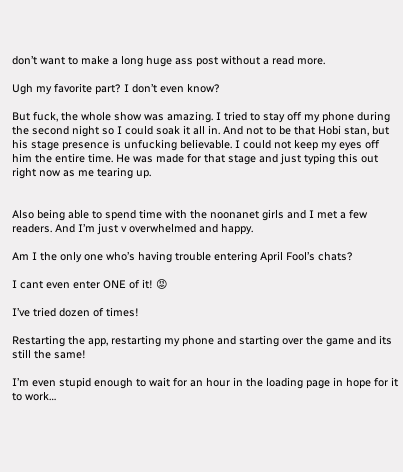don’t want to make a long huge ass post without a read more.

Ugh my favorite part? I don’t even know?

But fuck, the whole show was amazing. I tried to stay off my phone during the second night so I could soak it all in. And not to be that Hobi stan, but his stage presence is unfucking believable. I could not keep my eyes off him the entire time. He was made for that stage and just typing this out right now as me tearing up.


Also being able to spend time with the noonanet girls and I met a few readers. And I’m just v overwhelmed and happy.

Am I the only one who’s having trouble entering April Fool’s chats?

I cant even enter ONE of it! 😡

I’ve tried dozen of times!

Restarting the app, restarting my phone and starting over the game and its still the same!

I’m even stupid enough to wait for an hour in the loading page in hope for it to work…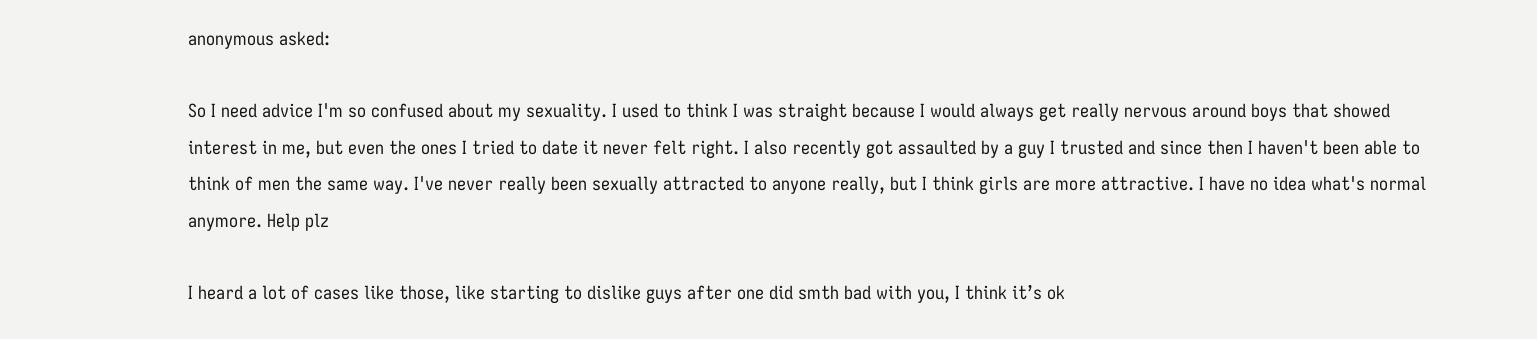anonymous asked:

So I need advice I'm so confused about my sexuality. I used to think I was straight because I would always get really nervous around boys that showed interest in me, but even the ones I tried to date it never felt right. I also recently got assaulted by a guy I trusted and since then I haven't been able to think of men the same way. I've never really been sexually attracted to anyone really, but I think girls are more attractive. I have no idea what's normal anymore. Help plz

I heard a lot of cases like those, like starting to dislike guys after one did smth bad with you, I think it’s ok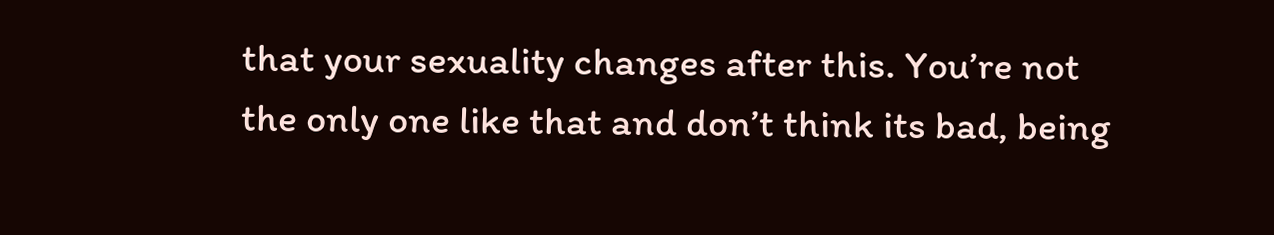that your sexuality changes after this. You’re not the only one like that and don’t think its bad, being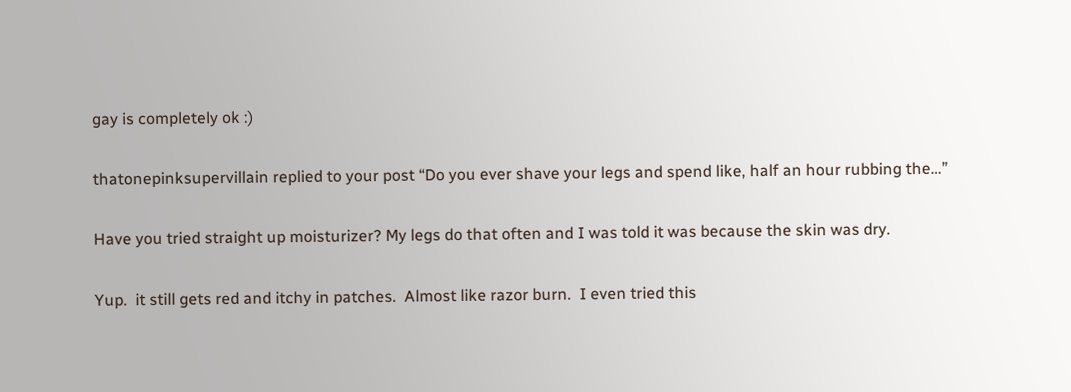gay is completely ok :)

thatonepinksupervillain replied to your post “Do you ever shave your legs and spend like, half an hour rubbing the…”

Have you tried straight up moisturizer? My legs do that often and I was told it was because the skin was dry.

Yup.  it still gets red and itchy in patches.  Almost like razor burn.  I even tried this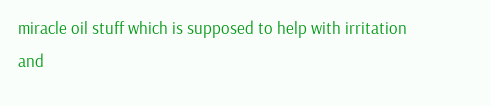miracle oil stuff which is supposed to help with irritation and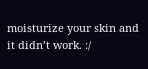moisturize your skin and it didn’t work. :/